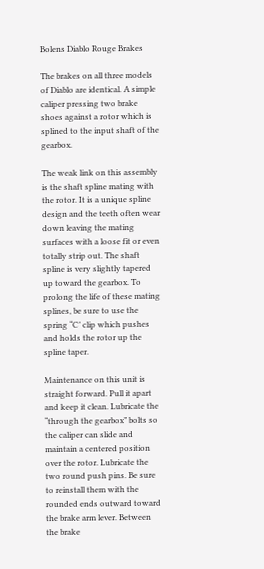Bolens Diablo Rouge Brakes

The brakes on all three models of Diablo are identical. A simple caliper pressing two brake shoes against a rotor which is splined to the input shaft of the gearbox.

The weak link on this assembly is the shaft spline mating with the rotor. It is a unique spline design and the teeth often wear down leaving the mating surfaces with a loose fit or even totally strip out. The shaft spline is very slightly tapered up toward the gearbox. To prolong the life of these mating splines, be sure to use the spring “C’ clip which pushes and holds the rotor up the spline taper.

Maintenance on this unit is straight forward. Pull it apart and keep it clean. Lubricate the “through the gearbox” bolts so the caliper can slide and maintain a centered position over the rotor. Lubricate the two round push pins. Be sure to reinstall them with the rounded ends outward toward the brake arm lever. Between the brake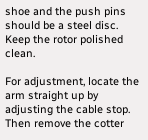shoe and the push pins should be a steel disc. Keep the rotor polished clean.

For adjustment, locate the arm straight up by adjusting the cable stop. Then remove the cotter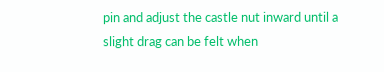pin and adjust the castle nut inward until a slight drag can be felt when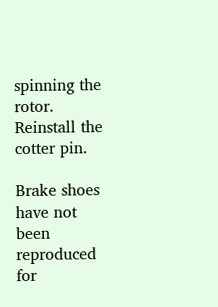spinning the rotor. Reinstall the cotter pin.

Brake shoes have not been reproduced for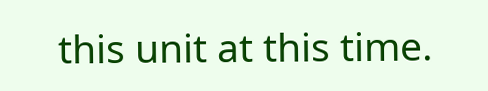this unit at this time.